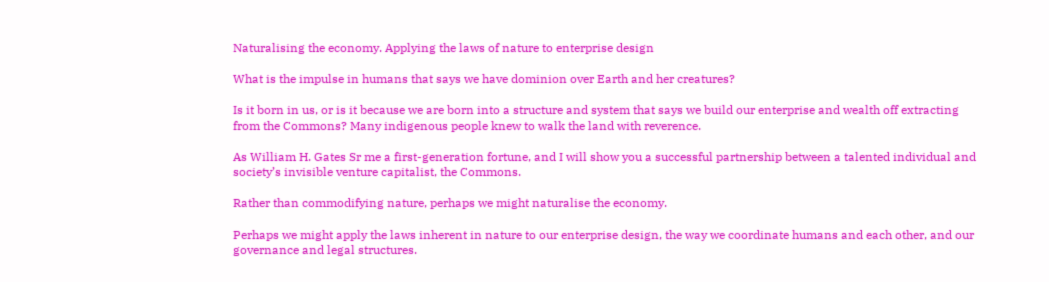Naturalising the economy. Applying the laws of nature to enterprise design

What is the impulse in humans that says we have dominion over Earth and her creatures?

Is it born in us, or is it because we are born into a structure and system that says we build our enterprise and wealth off extracting from the Commons? Many indigenous people knew to walk the land with reverence.

As William H. Gates Sr me a first-generation fortune, and I will show you a successful partnership between a talented individual and society’s invisible venture capitalist, the Commons.

Rather than commodifying nature, perhaps we might naturalise the economy.

Perhaps we might apply the laws inherent in nature to our enterprise design, the way we coordinate humans and each other, and our governance and legal structures.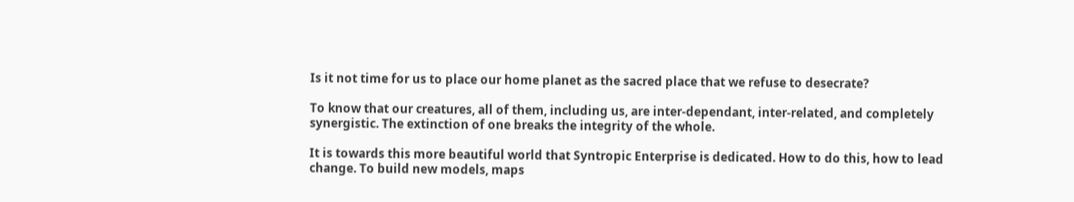Is it not time for us to place our home planet as the sacred place that we refuse to desecrate?

To know that our creatures, all of them, including us, are inter-dependant, inter-related, and completely synergistic. The extinction of one breaks the integrity of the whole.

It is towards this more beautiful world that Syntropic Enterprise is dedicated. How to do this, how to lead change. To build new models, maps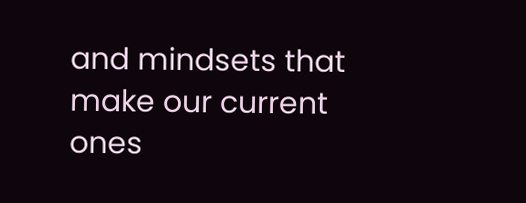and mindsets that make our current ones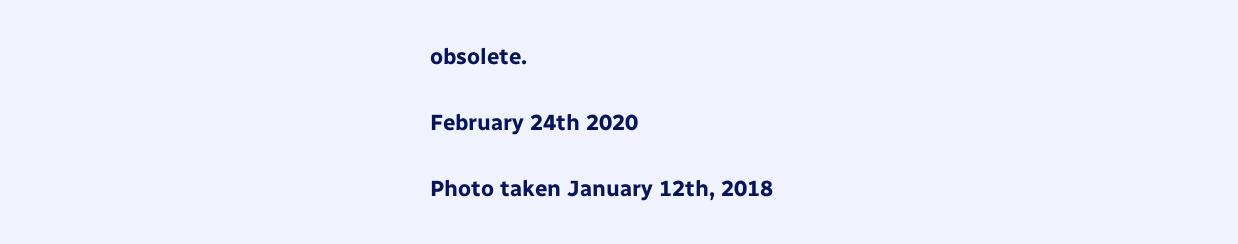obsolete.

February 24th 2020

Photo taken January 12th, 2018